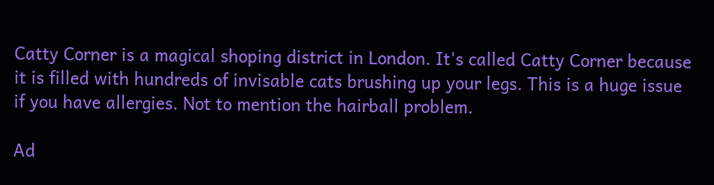Catty Corner is a magical shoping district in London. It's called Catty Corner because it is filled with hundreds of invisable cats brushing up your legs. This is a huge issue if you have allergies. Not to mention the hairball problem.

Ad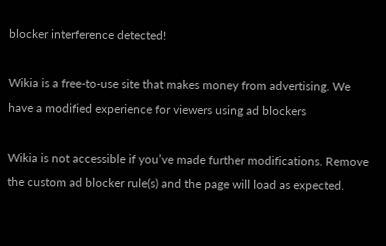blocker interference detected!

Wikia is a free-to-use site that makes money from advertising. We have a modified experience for viewers using ad blockers

Wikia is not accessible if you’ve made further modifications. Remove the custom ad blocker rule(s) and the page will load as expected.